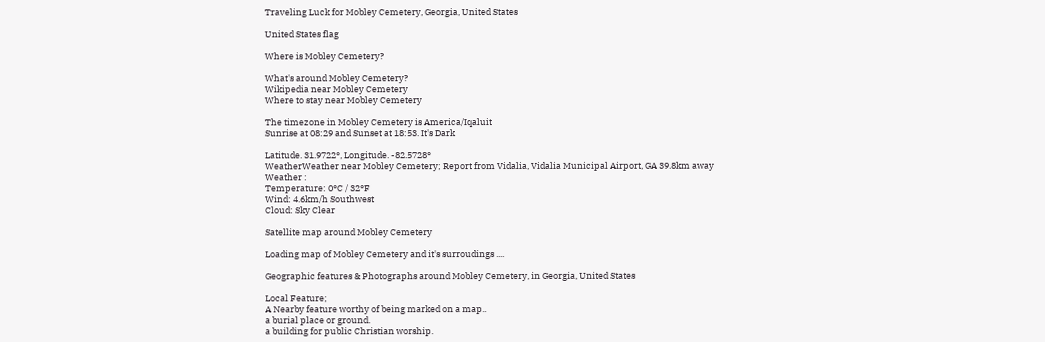Traveling Luck for Mobley Cemetery, Georgia, United States

United States flag

Where is Mobley Cemetery?

What's around Mobley Cemetery?
Wikipedia near Mobley Cemetery
Where to stay near Mobley Cemetery

The timezone in Mobley Cemetery is America/Iqaluit
Sunrise at 08:29 and Sunset at 18:53. It's Dark

Latitude. 31.9722°, Longitude. -82.5728°
WeatherWeather near Mobley Cemetery; Report from Vidalia, Vidalia Municipal Airport, GA 39.8km away
Weather :
Temperature: 0°C / 32°F
Wind: 4.6km/h Southwest
Cloud: Sky Clear

Satellite map around Mobley Cemetery

Loading map of Mobley Cemetery and it's surroudings ....

Geographic features & Photographs around Mobley Cemetery, in Georgia, United States

Local Feature;
A Nearby feature worthy of being marked on a map..
a burial place or ground.
a building for public Christian worship.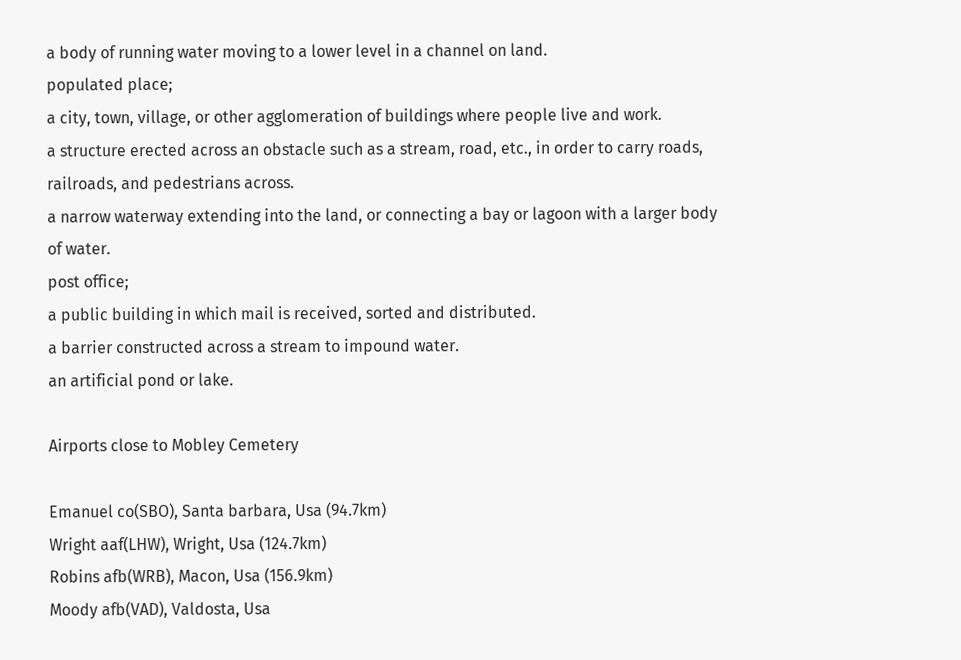a body of running water moving to a lower level in a channel on land.
populated place;
a city, town, village, or other agglomeration of buildings where people live and work.
a structure erected across an obstacle such as a stream, road, etc., in order to carry roads, railroads, and pedestrians across.
a narrow waterway extending into the land, or connecting a bay or lagoon with a larger body of water.
post office;
a public building in which mail is received, sorted and distributed.
a barrier constructed across a stream to impound water.
an artificial pond or lake.

Airports close to Mobley Cemetery

Emanuel co(SBO), Santa barbara, Usa (94.7km)
Wright aaf(LHW), Wright, Usa (124.7km)
Robins afb(WRB), Macon, Usa (156.9km)
Moody afb(VAD), Valdosta, Usa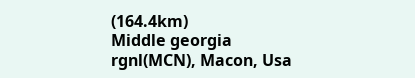(164.4km)
Middle georgia rgnl(MCN), Macon, Usa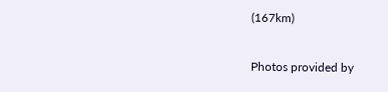(167km)

Photos provided by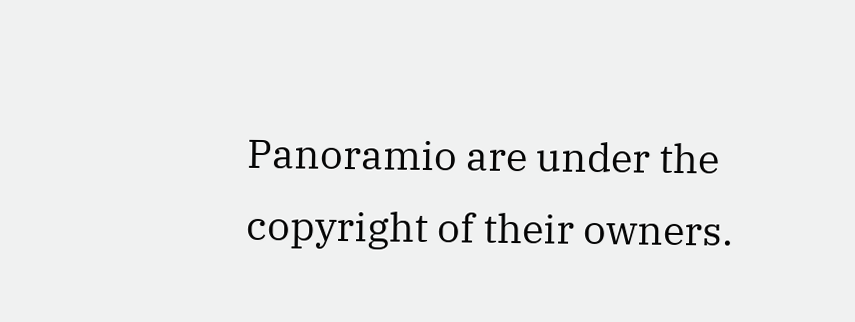Panoramio are under the copyright of their owners.